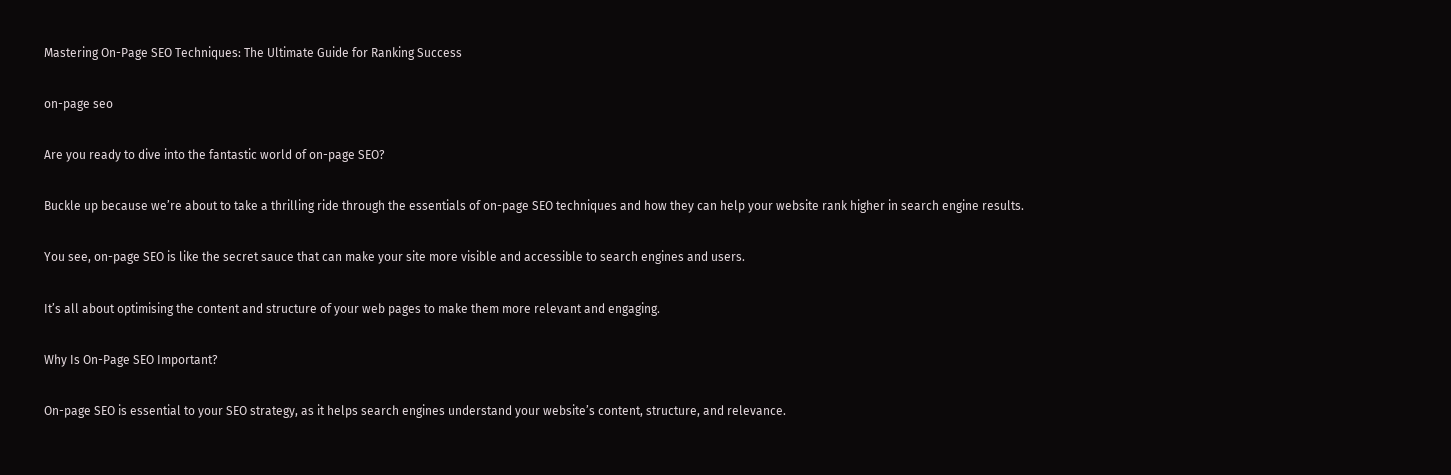Mastering On-Page SEO Techniques: The Ultimate Guide for Ranking Success

on-page seo

Are you ready to dive into the fantastic world of on-page SEO?

Buckle up because we’re about to take a thrilling ride through the essentials of on-page SEO techniques and how they can help your website rank higher in search engine results.

You see, on-page SEO is like the secret sauce that can make your site more visible and accessible to search engines and users.

It’s all about optimising the content and structure of your web pages to make them more relevant and engaging.

Why Is On-Page SEO Important?

On-page SEO is essential to your SEO strategy, as it helps search engines understand your website’s content, structure, and relevance.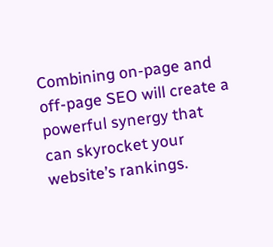Combining on-page and off-page SEO will create a powerful synergy that can skyrocket your website’s rankings.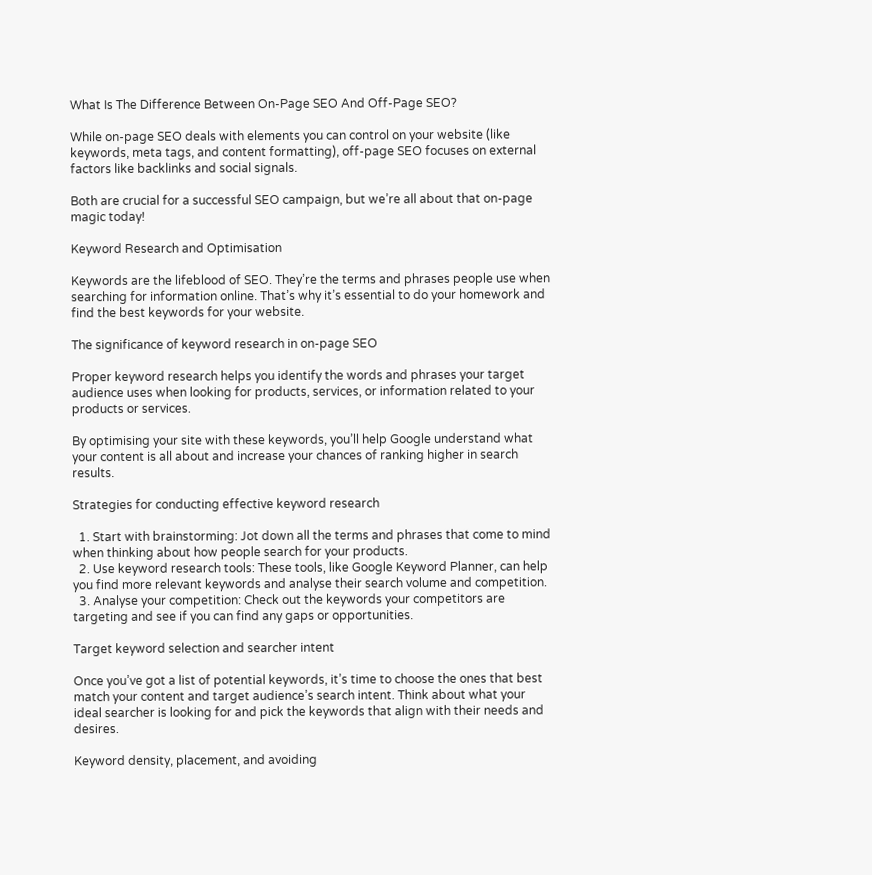What Is The Difference Between On-Page SEO And Off-Page SEO?

While on-page SEO deals with elements you can control on your website (like keywords, meta tags, and content formatting), off-page SEO focuses on external factors like backlinks and social signals.

Both are crucial for a successful SEO campaign, but we’re all about that on-page magic today!

Keyword Research and Optimisation

Keywords are the lifeblood of SEO. They’re the terms and phrases people use when searching for information online. That’s why it’s essential to do your homework and find the best keywords for your website.

The significance of keyword research in on-page SEO

Proper keyword research helps you identify the words and phrases your target audience uses when looking for products, services, or information related to your products or services.

By optimising your site with these keywords, you’ll help Google understand what your content is all about and increase your chances of ranking higher in search results.

Strategies for conducting effective keyword research

  1. Start with brainstorming: Jot down all the terms and phrases that come to mind when thinking about how people search for your products.
  2. Use keyword research tools: These tools, like Google Keyword Planner, can help you find more relevant keywords and analyse their search volume and competition.
  3. Analyse your competition: Check out the keywords your competitors are targeting and see if you can find any gaps or opportunities.

Target keyword selection and searcher intent

Once you’ve got a list of potential keywords, it’s time to choose the ones that best match your content and target audience’s search intent. Think about what your ideal searcher is looking for and pick the keywords that align with their needs and desires.

Keyword density, placement, and avoiding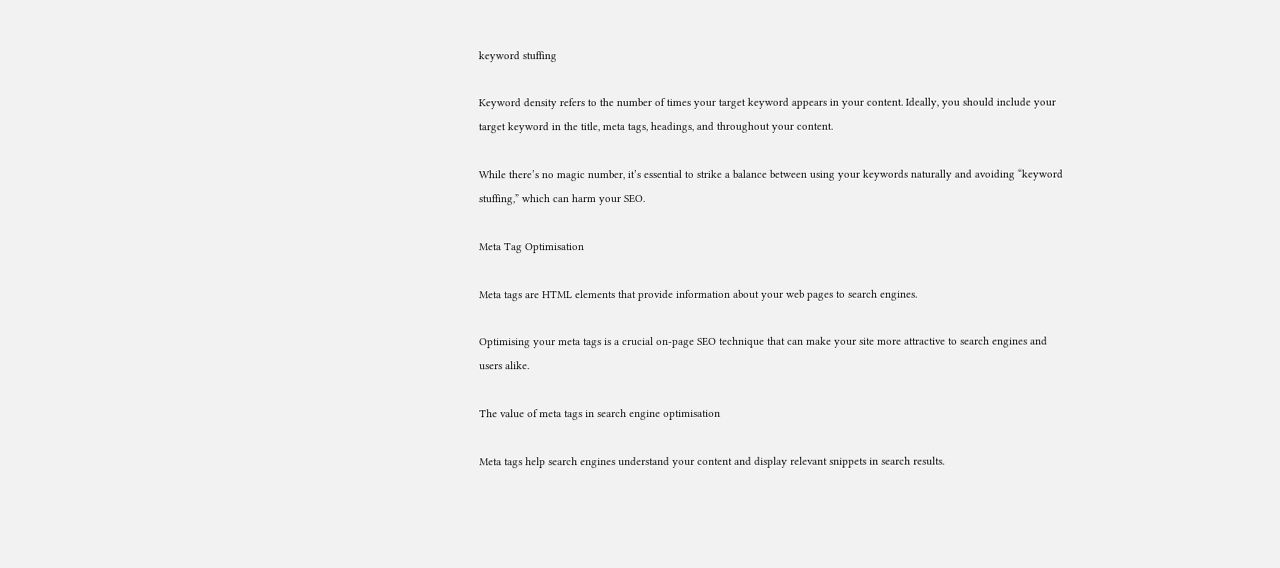keyword stuffing

Keyword density refers to the number of times your target keyword appears in your content. Ideally, you should include your target keyword in the title, meta tags, headings, and throughout your content.

While there’s no magic number, it’s essential to strike a balance between using your keywords naturally and avoiding “keyword stuffing,” which can harm your SEO.

Meta Tag Optimisation

Meta tags are HTML elements that provide information about your web pages to search engines.

Optimising your meta tags is a crucial on-page SEO technique that can make your site more attractive to search engines and users alike.

The value of meta tags in search engine optimisation

Meta tags help search engines understand your content and display relevant snippets in search results.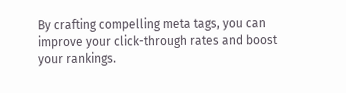By crafting compelling meta tags, you can improve your click-through rates and boost your rankings.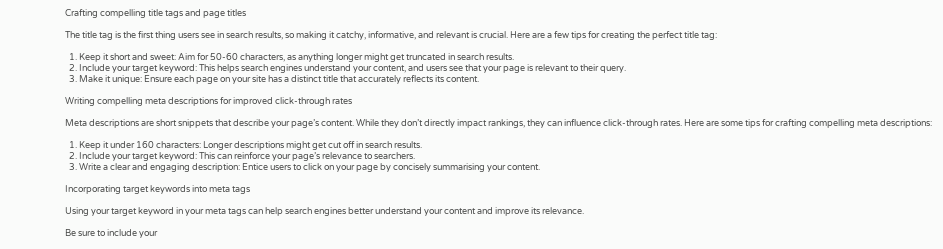Crafting compelling title tags and page titles

The title tag is the first thing users see in search results, so making it catchy, informative, and relevant is crucial. Here are a few tips for creating the perfect title tag:

  1. Keep it short and sweet: Aim for 50-60 characters, as anything longer might get truncated in search results.
  2. Include your target keyword: This helps search engines understand your content, and users see that your page is relevant to their query.
  3. Make it unique: Ensure each page on your site has a distinct title that accurately reflects its content.

Writing compelling meta descriptions for improved click-through rates

Meta descriptions are short snippets that describe your page’s content. While they don’t directly impact rankings, they can influence click-through rates. Here are some tips for crafting compelling meta descriptions:

  1. Keep it under 160 characters: Longer descriptions might get cut off in search results.
  2. Include your target keyword: This can reinforce your page’s relevance to searchers.
  3. Write a clear and engaging description: Entice users to click on your page by concisely summarising your content.

Incorporating target keywords into meta tags

Using your target keyword in your meta tags can help search engines better understand your content and improve its relevance.

Be sure to include your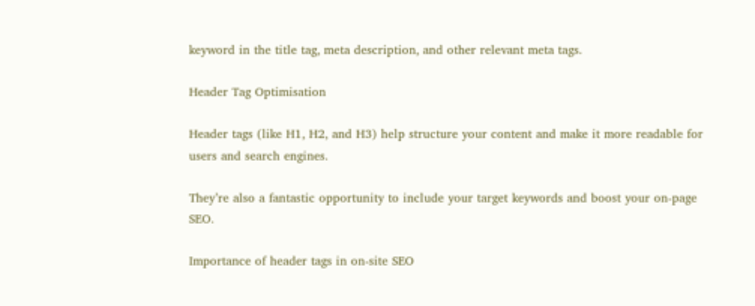keyword in the title tag, meta description, and other relevant meta tags.

Header Tag Optimisation

Header tags (like H1, H2, and H3) help structure your content and make it more readable for users and search engines.

They’re also a fantastic opportunity to include your target keywords and boost your on-page SEO.

Importance of header tags in on-site SEO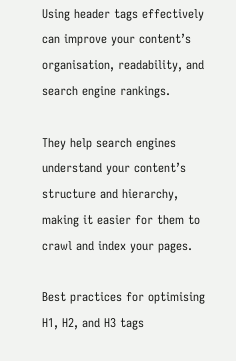Using header tags effectively can improve your content’s organisation, readability, and search engine rankings.

They help search engines understand your content’s structure and hierarchy, making it easier for them to crawl and index your pages.

Best practices for optimising H1, H2, and H3 tags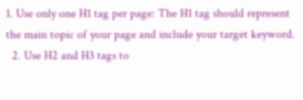1. Use only one H1 tag per page: The H1 tag should represent the main topic of your page and include your target keyword.
  2. Use H2 and H3 tags to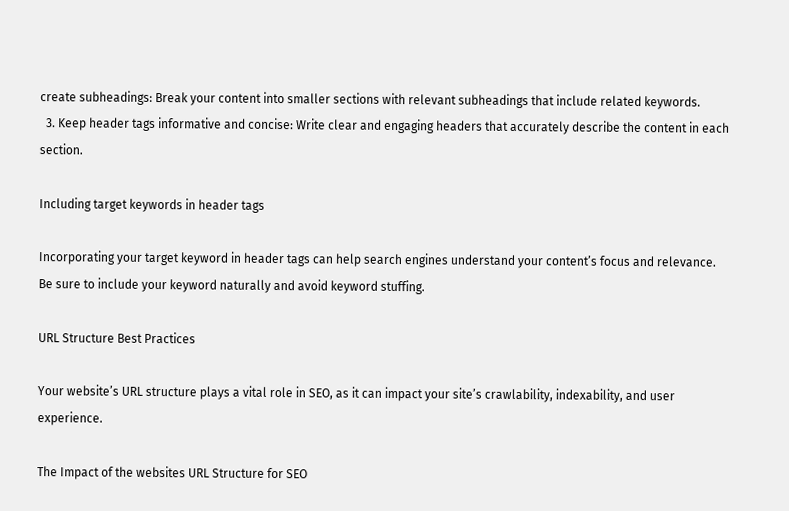create subheadings: Break your content into smaller sections with relevant subheadings that include related keywords.
  3. Keep header tags informative and concise: Write clear and engaging headers that accurately describe the content in each section.

Including target keywords in header tags

Incorporating your target keyword in header tags can help search engines understand your content’s focus and relevance. Be sure to include your keyword naturally and avoid keyword stuffing.

URL Structure Best Practices

Your website’s URL structure plays a vital role in SEO, as it can impact your site’s crawlability, indexability, and user experience.

The Impact of the websites URL Structure for SEO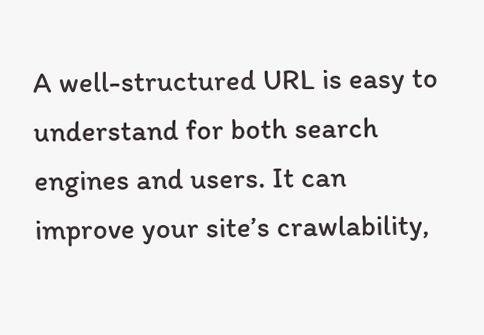A well-structured URL is easy to understand for both search engines and users. It can improve your site’s crawlability,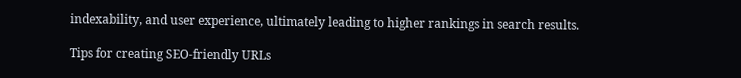indexability, and user experience, ultimately leading to higher rankings in search results.

Tips for creating SEO-friendly URLs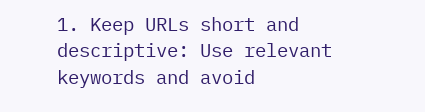1. Keep URLs short and descriptive: Use relevant keywords and avoid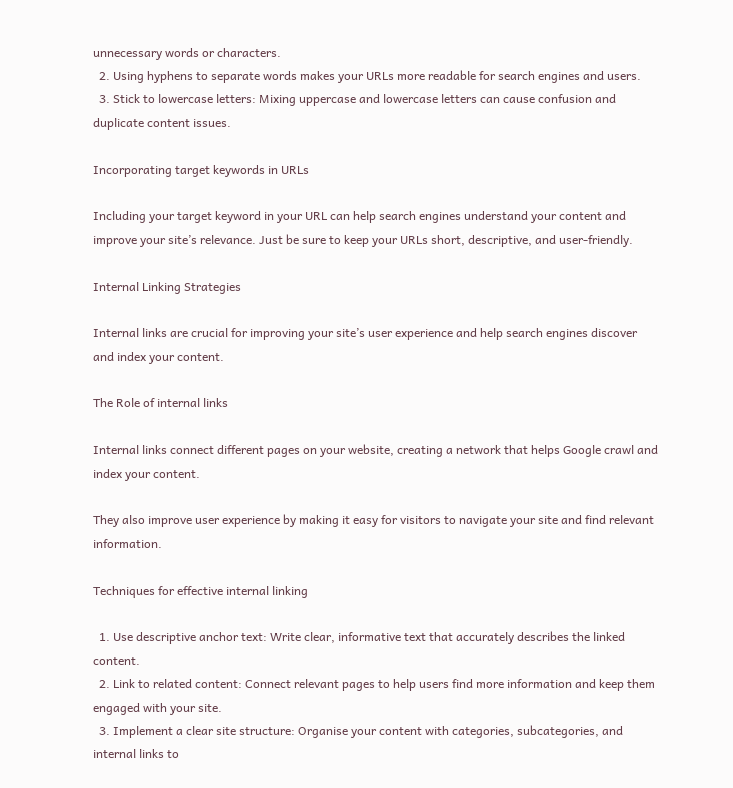unnecessary words or characters.
  2. Using hyphens to separate words makes your URLs more readable for search engines and users.
  3. Stick to lowercase letters: Mixing uppercase and lowercase letters can cause confusion and duplicate content issues.

Incorporating target keywords in URLs

Including your target keyword in your URL can help search engines understand your content and improve your site’s relevance. Just be sure to keep your URLs short, descriptive, and user-friendly.

Internal Linking Strategies

Internal links are crucial for improving your site’s user experience and help search engines discover and index your content.

The Role of internal links

Internal links connect different pages on your website, creating a network that helps Google crawl and index your content.

They also improve user experience by making it easy for visitors to navigate your site and find relevant information.

Techniques for effective internal linking

  1. Use descriptive anchor text: Write clear, informative text that accurately describes the linked content.
  2. Link to related content: Connect relevant pages to help users find more information and keep them engaged with your site.
  3. Implement a clear site structure: Organise your content with categories, subcategories, and internal links to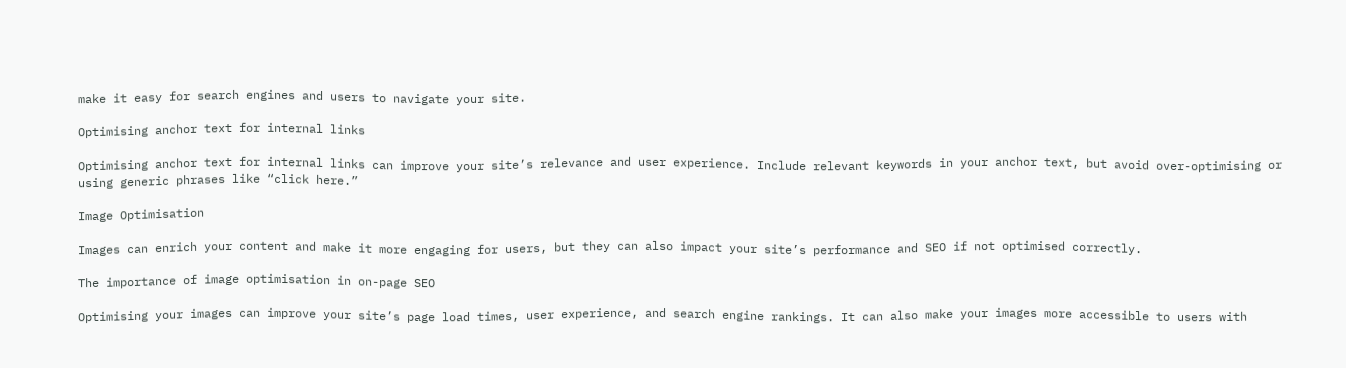make it easy for search engines and users to navigate your site.

Optimising anchor text for internal links

Optimising anchor text for internal links can improve your site’s relevance and user experience. Include relevant keywords in your anchor text, but avoid over-optimising or using generic phrases like “click here.”

Image Optimisation

Images can enrich your content and make it more engaging for users, but they can also impact your site’s performance and SEO if not optimised correctly.

The importance of image optimisation in on-page SEO

Optimising your images can improve your site’s page load times, user experience, and search engine rankings. It can also make your images more accessible to users with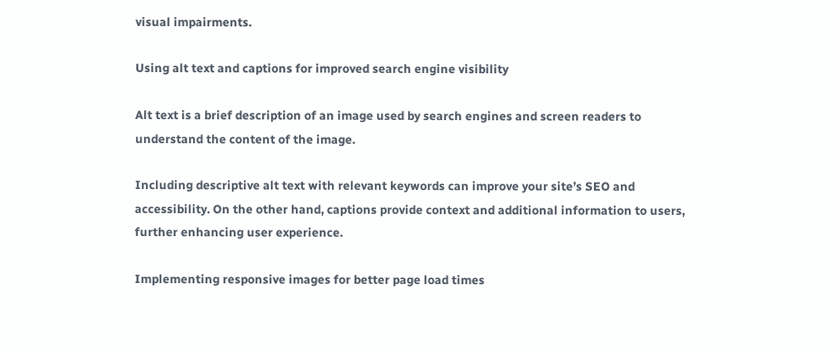visual impairments.

Using alt text and captions for improved search engine visibility

Alt text is a brief description of an image used by search engines and screen readers to understand the content of the image.

Including descriptive alt text with relevant keywords can improve your site’s SEO and accessibility. On the other hand, captions provide context and additional information to users, further enhancing user experience.

Implementing responsive images for better page load times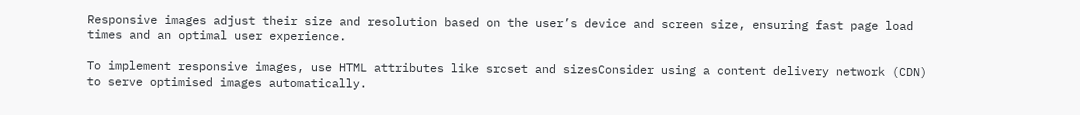Responsive images adjust their size and resolution based on the user’s device and screen size, ensuring fast page load times and an optimal user experience.

To implement responsive images, use HTML attributes like srcset and sizesConsider using a content delivery network (CDN) to serve optimised images automatically.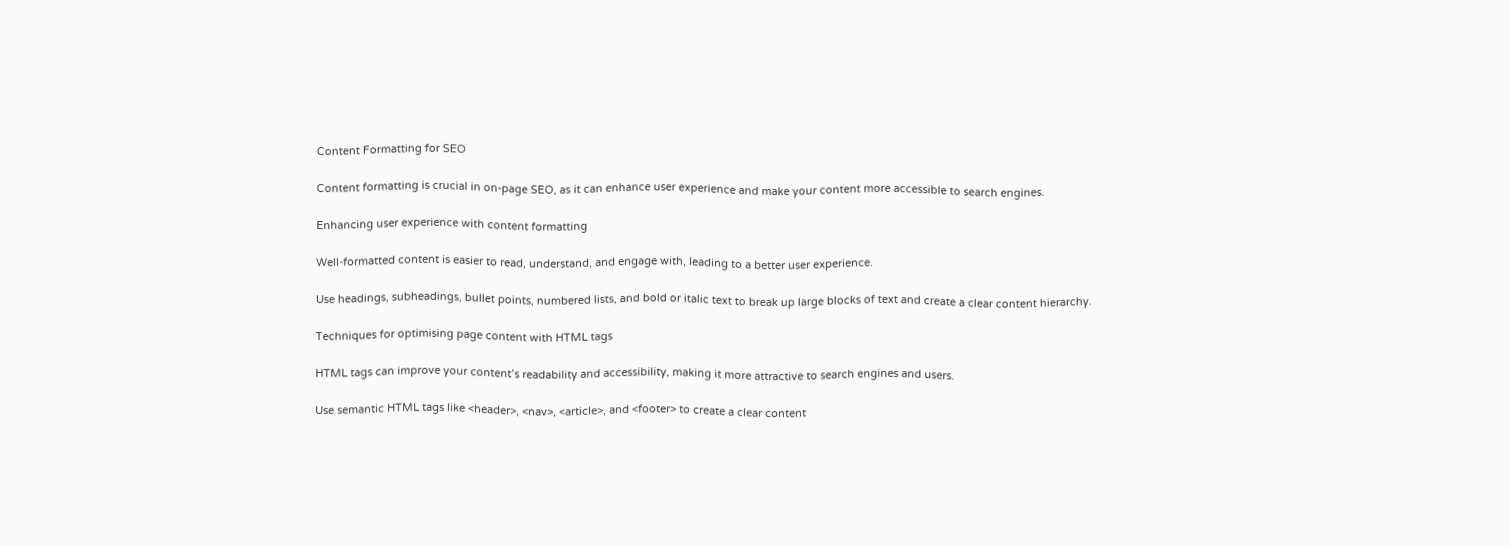Content Formatting for SEO

Content formatting is crucial in on-page SEO, as it can enhance user experience and make your content more accessible to search engines.

Enhancing user experience with content formatting

Well-formatted content is easier to read, understand, and engage with, leading to a better user experience.

Use headings, subheadings, bullet points, numbered lists, and bold or italic text to break up large blocks of text and create a clear content hierarchy.

Techniques for optimising page content with HTML tags

HTML tags can improve your content’s readability and accessibility, making it more attractive to search engines and users.

Use semantic HTML tags like <header>, <nav>, <article>, and <footer> to create a clear content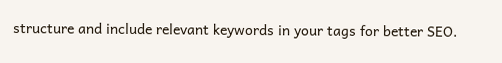structure and include relevant keywords in your tags for better SEO.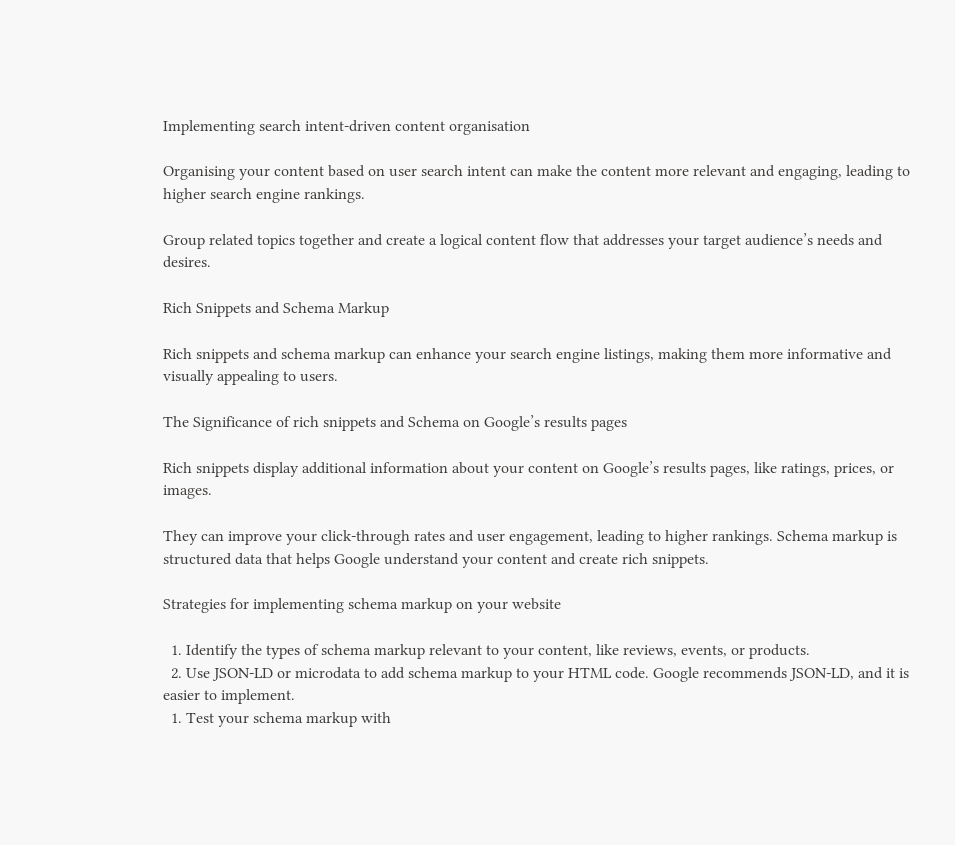Implementing search intent-driven content organisation

Organising your content based on user search intent can make the content more relevant and engaging, leading to higher search engine rankings.

Group related topics together and create a logical content flow that addresses your target audience’s needs and desires.

Rich Snippets and Schema Markup

Rich snippets and schema markup can enhance your search engine listings, making them more informative and visually appealing to users.

The Significance of rich snippets and Schema on Google’s results pages

Rich snippets display additional information about your content on Google’s results pages, like ratings, prices, or images.

They can improve your click-through rates and user engagement, leading to higher rankings. Schema markup is structured data that helps Google understand your content and create rich snippets.

Strategies for implementing schema markup on your website

  1. Identify the types of schema markup relevant to your content, like reviews, events, or products.
  2. Use JSON-LD or microdata to add schema markup to your HTML code. Google recommends JSON-LD, and it is easier to implement.
  1. Test your schema markup with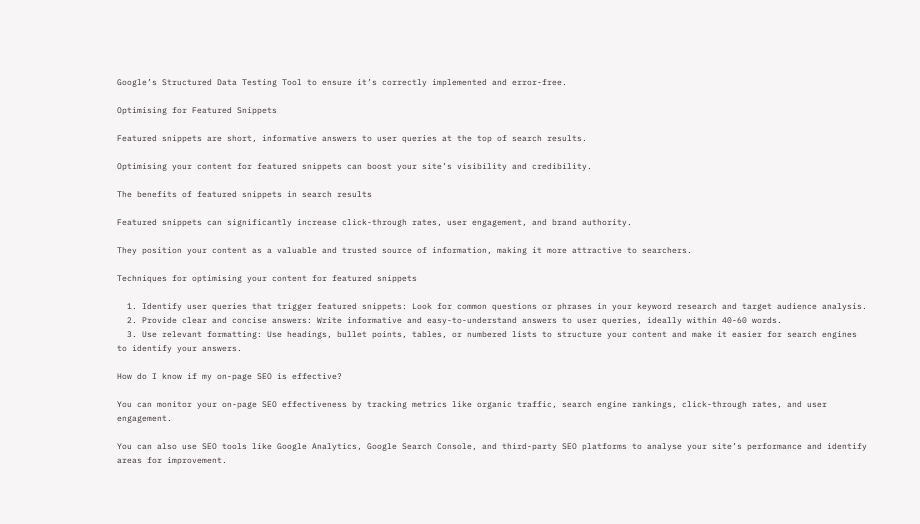Google’s Structured Data Testing Tool to ensure it’s correctly implemented and error-free.

Optimising for Featured Snippets

Featured snippets are short, informative answers to user queries at the top of search results.

Optimising your content for featured snippets can boost your site’s visibility and credibility.

The benefits of featured snippets in search results

Featured snippets can significantly increase click-through rates, user engagement, and brand authority.

They position your content as a valuable and trusted source of information, making it more attractive to searchers.

Techniques for optimising your content for featured snippets

  1. Identify user queries that trigger featured snippets: Look for common questions or phrases in your keyword research and target audience analysis.
  2. Provide clear and concise answers: Write informative and easy-to-understand answers to user queries, ideally within 40-60 words.
  3. Use relevant formatting: Use headings, bullet points, tables, or numbered lists to structure your content and make it easier for search engines to identify your answers.

How do I know if my on-page SEO is effective?

You can monitor your on-page SEO effectiveness by tracking metrics like organic traffic, search engine rankings, click-through rates, and user engagement.

You can also use SEO tools like Google Analytics, Google Search Console, and third-party SEO platforms to analyse your site’s performance and identify areas for improvement.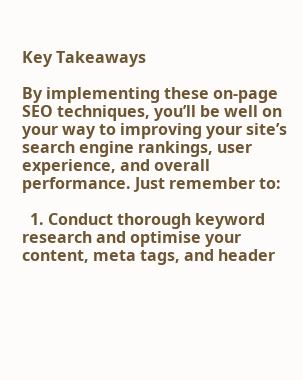Key Takeaways

By implementing these on-page SEO techniques, you’ll be well on your way to improving your site’s search engine rankings, user experience, and overall performance. Just remember to:

  1. Conduct thorough keyword research and optimise your content, meta tags, and header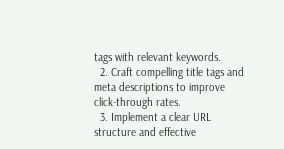tags with relevant keywords.
  2. Craft compelling title tags and meta descriptions to improve click-through rates.
  3. Implement a clear URL structure and effective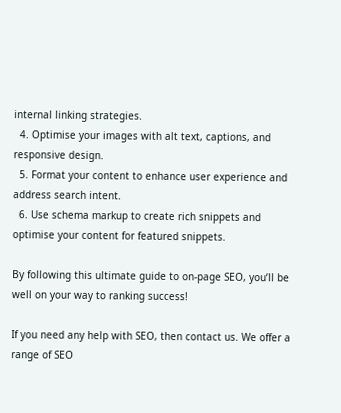internal linking strategies.
  4. Optimise your images with alt text, captions, and responsive design.
  5. Format your content to enhance user experience and address search intent.
  6. Use schema markup to create rich snippets and optimise your content for featured snippets.

By following this ultimate guide to on-page SEO, you’ll be well on your way to ranking success!

If you need any help with SEO, then contact us. We offer a range of SEO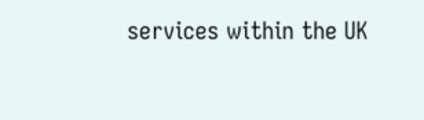services within the UK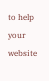to help your website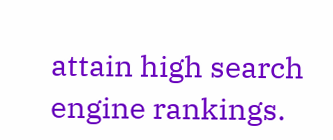attain high search engine rankings.